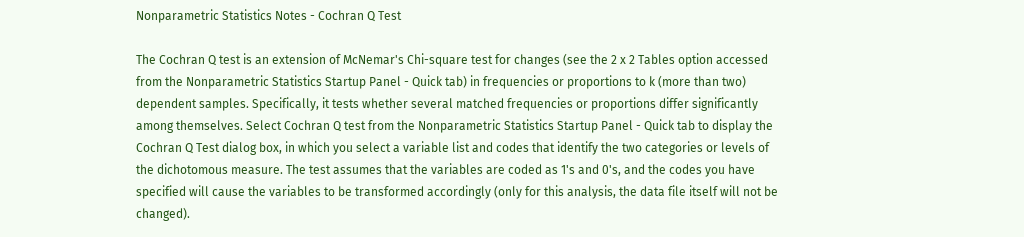Nonparametric Statistics Notes - Cochran Q Test

The Cochran Q test is an extension of McNemar's Chi-square test for changes (see the 2 x 2 Tables option accessed from the Nonparametric Statistics Startup Panel - Quick tab) in frequencies or proportions to k (more than two) dependent samples. Specifically, it tests whether several matched frequencies or proportions differ significantly among themselves. Select Cochran Q test from the Nonparametric Statistics Startup Panel - Quick tab to display the Cochran Q Test dialog box, in which you select a variable list and codes that identify the two categories or levels of the dichotomous measure. The test assumes that the variables are coded as 1's and 0's, and the codes you have specified will cause the variables to be transformed accordingly (only for this analysis, the data file itself will not be changed).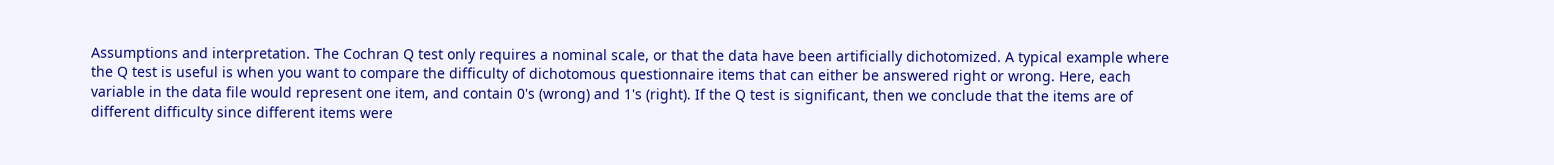Assumptions and interpretation. The Cochran Q test only requires a nominal scale, or that the data have been artificially dichotomized. A typical example where the Q test is useful is when you want to compare the difficulty of dichotomous questionnaire items that can either be answered right or wrong. Here, each variable in the data file would represent one item, and contain 0's (wrong) and 1's (right). If the Q test is significant, then we conclude that the items are of different difficulty since different items were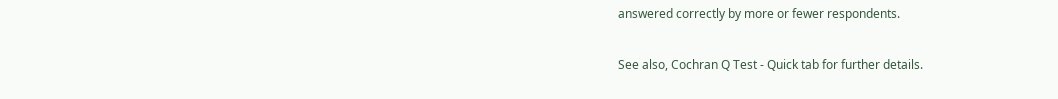answered correctly by more or fewer respondents.

See also, Cochran Q Test - Quick tab for further details.